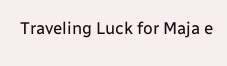Traveling Luck for Maja e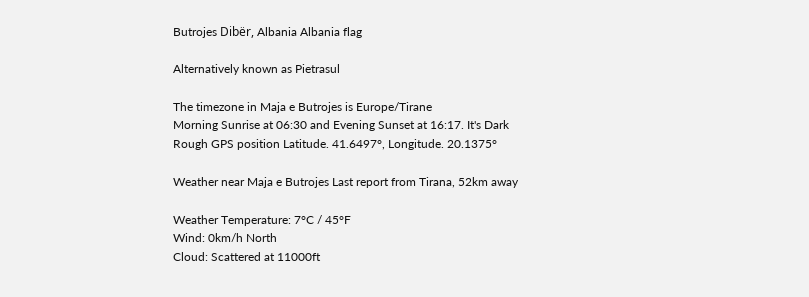Butrojes Dibër, Albania Albania flag

Alternatively known as Pietrasul

The timezone in Maja e Butrojes is Europe/Tirane
Morning Sunrise at 06:30 and Evening Sunset at 16:17. It's Dark
Rough GPS position Latitude. 41.6497°, Longitude. 20.1375°

Weather near Maja e Butrojes Last report from Tirana, 52km away

Weather Temperature: 7°C / 45°F
Wind: 0km/h North
Cloud: Scattered at 11000ft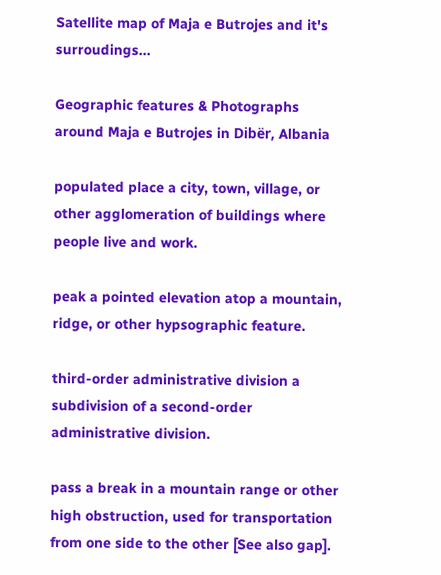Satellite map of Maja e Butrojes and it's surroudings...

Geographic features & Photographs around Maja e Butrojes in Dibër, Albania

populated place a city, town, village, or other agglomeration of buildings where people live and work.

peak a pointed elevation atop a mountain, ridge, or other hypsographic feature.

third-order administrative division a subdivision of a second-order administrative division.

pass a break in a mountain range or other high obstruction, used for transportation from one side to the other [See also gap].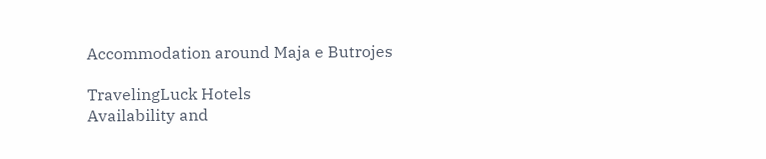Accommodation around Maja e Butrojes

TravelingLuck Hotels
Availability and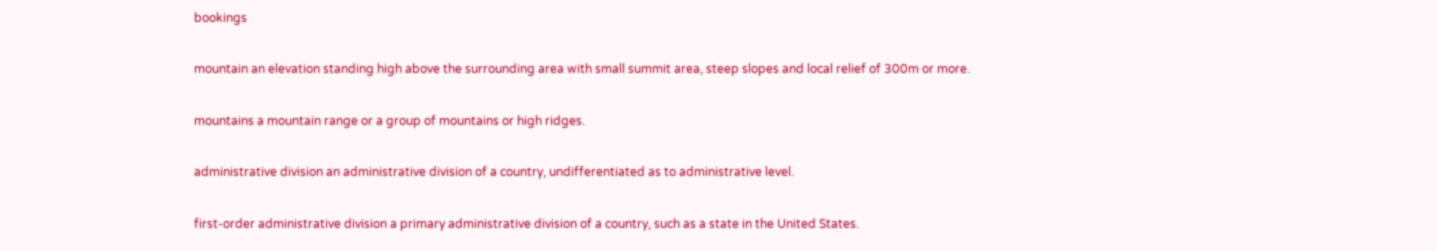bookings

mountain an elevation standing high above the surrounding area with small summit area, steep slopes and local relief of 300m or more.

mountains a mountain range or a group of mountains or high ridges.

administrative division an administrative division of a country, undifferentiated as to administrative level.

first-order administrative division a primary administrative division of a country, such as a state in the United States.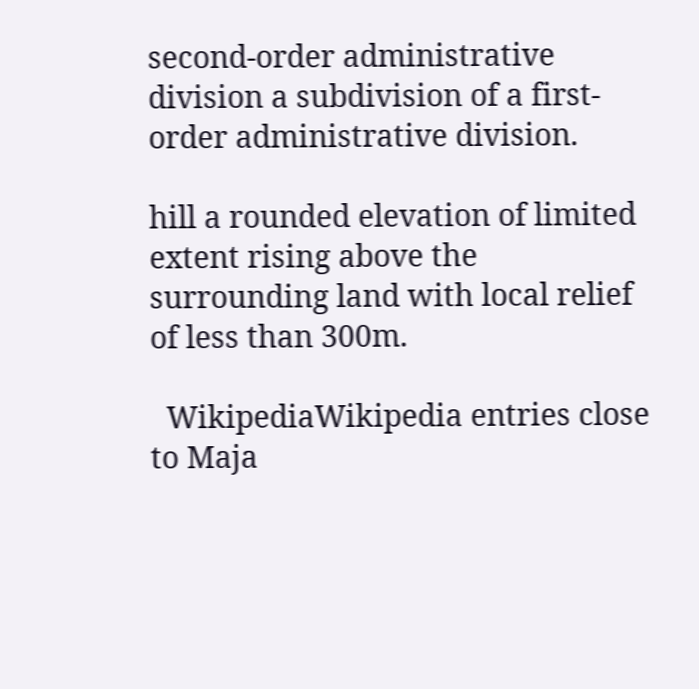second-order administrative division a subdivision of a first-order administrative division.

hill a rounded elevation of limited extent rising above the surrounding land with local relief of less than 300m.

  WikipediaWikipedia entries close to Maja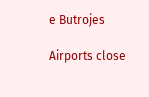e Butrojes

Airports close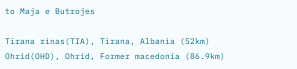to Maja e Butrojes

Tirana rinas(TIA), Tirana, Albania (52km)
Ohrid(OHD), Ohrid, Former macedonia (86.9km)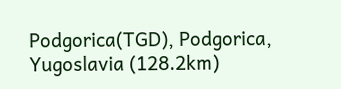Podgorica(TGD), Podgorica, Yugoslavia (128.2km)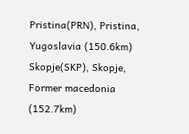Pristina(PRN), Pristina, Yugoslavia (150.6km)
Skopje(SKP), Skopje, Former macedonia (152.7km)